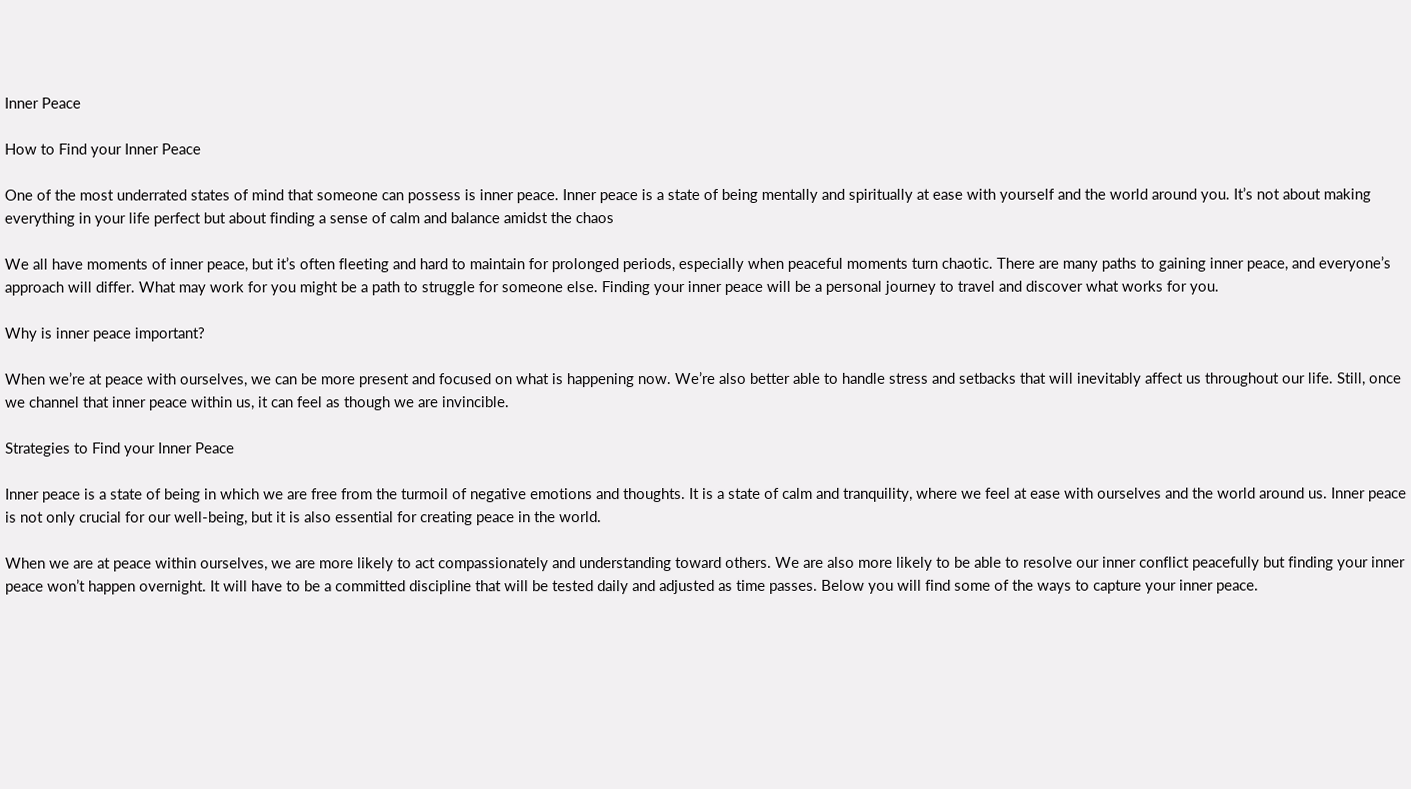Inner Peace

How to Find your Inner Peace

One of the most underrated states of mind that someone can possess is inner peace. Inner peace is a state of being mentally and spiritually at ease with yourself and the world around you. It’s not about making everything in your life perfect but about finding a sense of calm and balance amidst the chaos

We all have moments of inner peace, but it’s often fleeting and hard to maintain for prolonged periods, especially when peaceful moments turn chaotic. There are many paths to gaining inner peace, and everyone’s approach will differ. What may work for you might be a path to struggle for someone else. Finding your inner peace will be a personal journey to travel and discover what works for you.

Why is inner peace important?

When we’re at peace with ourselves, we can be more present and focused on what is happening now. We’re also better able to handle stress and setbacks that will inevitably affect us throughout our life. Still, once we channel that inner peace within us, it can feel as though we are invincible.

Strategies to Find your Inner Peace

Inner peace is a state of being in which we are free from the turmoil of negative emotions and thoughts. It is a state of calm and tranquility, where we feel at ease with ourselves and the world around us. Inner peace is not only crucial for our well-being, but it is also essential for creating peace in the world.

When we are at peace within ourselves, we are more likely to act compassionately and understanding toward others. We are also more likely to be able to resolve our inner conflict peacefully but finding your inner peace won’t happen overnight. It will have to be a committed discipline that will be tested daily and adjusted as time passes. Below you will find some of the ways to capture your inner peace.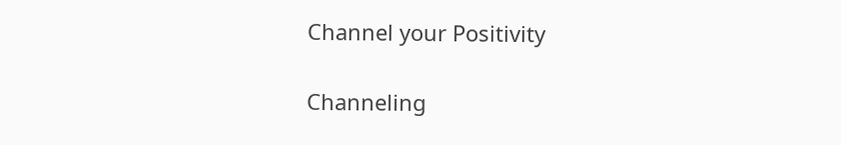Channel your Positivity

Channeling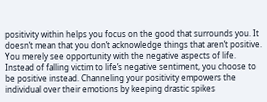positivity within helps you focus on the good that surrounds you. It doesn’t mean that you don’t acknowledge things that aren’t positive. You merely see opportunity with the negative aspects of life. Instead of falling victim to life’s negative sentiment, you choose to be positive instead. Channeling your positivity empowers the individual over their emotions by keeping drastic spikes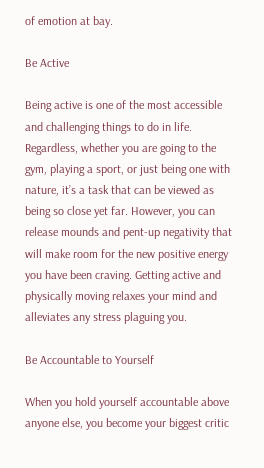of emotion at bay.

Be Active

Being active is one of the most accessible and challenging things to do in life. Regardless, whether you are going to the gym, playing a sport, or just being one with nature, it’s a task that can be viewed as being so close yet far. However, you can release mounds and pent-up negativity that will make room for the new positive energy you have been craving. Getting active and physically moving relaxes your mind and alleviates any stress plaguing you.

Be Accountable to Yourself

When you hold yourself accountable above anyone else, you become your biggest critic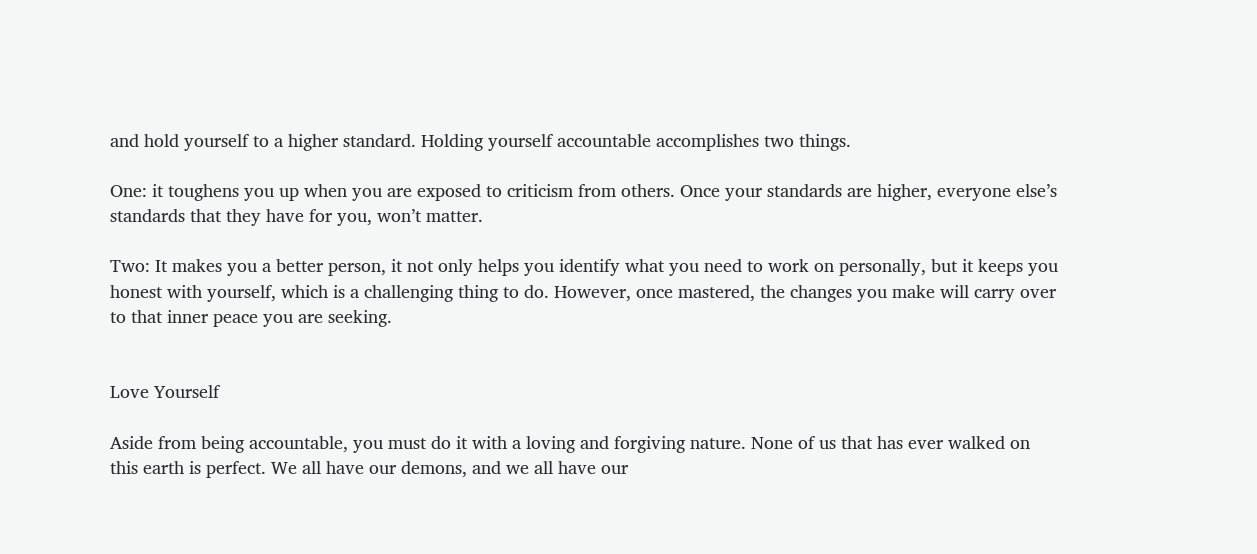and hold yourself to a higher standard. Holding yourself accountable accomplishes two things.

One: it toughens you up when you are exposed to criticism from others. Once your standards are higher, everyone else’s standards that they have for you, won’t matter.

Two: It makes you a better person, it not only helps you identify what you need to work on personally, but it keeps you honest with yourself, which is a challenging thing to do. However, once mastered, the changes you make will carry over to that inner peace you are seeking.


Love Yourself

Aside from being accountable, you must do it with a loving and forgiving nature. None of us that has ever walked on this earth is perfect. We all have our demons, and we all have our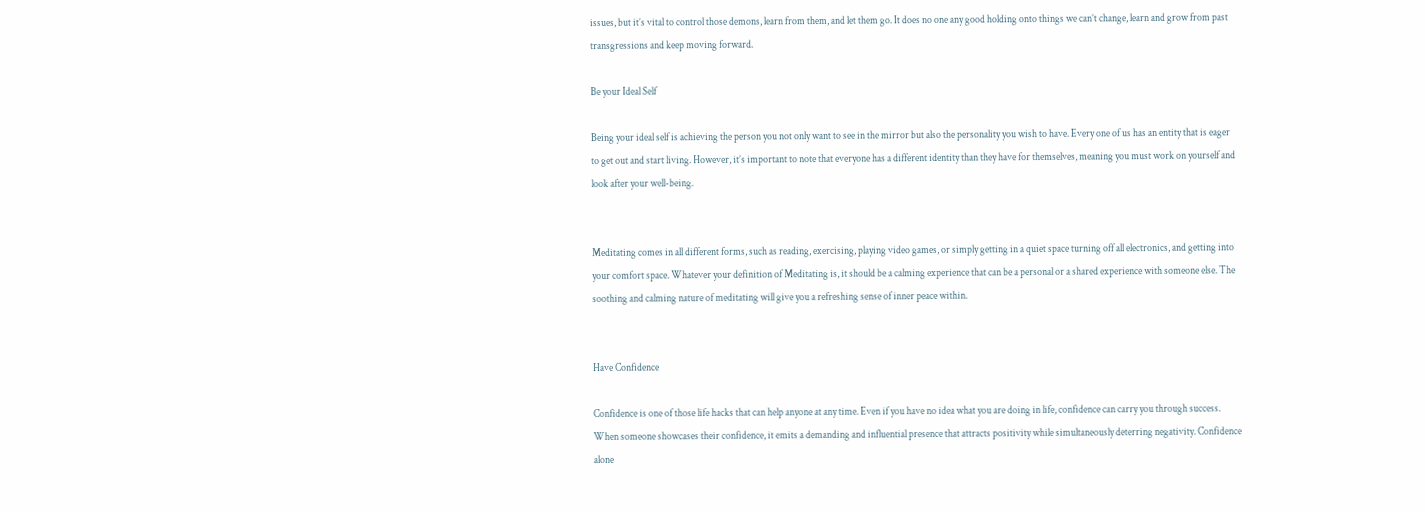issues, but it’s vital to control those demons, learn from them, and let them go. It does no one any good holding onto things we can’t change, learn and grow from past transgressions and keep moving forward.

Be your Ideal Self

Being your ideal self is achieving the person you not only want to see in the mirror but also the personality you wish to have. Every one of us has an entity that is eager to get out and start living. However, it’s important to note that everyone has a different identity than they have for themselves, meaning you must work on yourself and look after your well-being.


Meditating comes in all different forms, such as reading, exercising, playing video games, or simply getting in a quiet space turning off all electronics, and getting into your comfort space. Whatever your definition of Meditating is, it should be a calming experience that can be a personal or a shared experience with someone else. The soothing and calming nature of meditating will give you a refreshing sense of inner peace within.


Have Confidence

Confidence is one of those life hacks that can help anyone at any time. Even if you have no idea what you are doing in life, confidence can carry you through success. When someone showcases their confidence, it emits a demanding and influential presence that attracts positivity while simultaneously deterring negativity. Confidence alone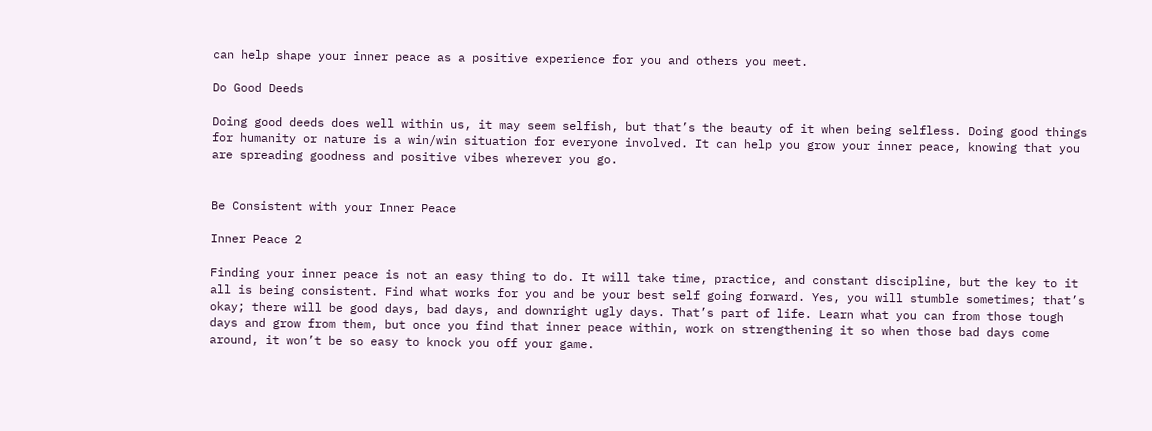can help shape your inner peace as a positive experience for you and others you meet.

Do Good Deeds

Doing good deeds does well within us, it may seem selfish, but that’s the beauty of it when being selfless. Doing good things for humanity or nature is a win/win situation for everyone involved. It can help you grow your inner peace, knowing that you are spreading goodness and positive vibes wherever you go.


Be Consistent with your Inner Peace

Inner Peace 2

Finding your inner peace is not an easy thing to do. It will take time, practice, and constant discipline, but the key to it all is being consistent. Find what works for you and be your best self going forward. Yes, you will stumble sometimes; that’s okay; there will be good days, bad days, and downright ugly days. That’s part of life. Learn what you can from those tough days and grow from them, but once you find that inner peace within, work on strengthening it so when those bad days come around, it won’t be so easy to knock you off your game.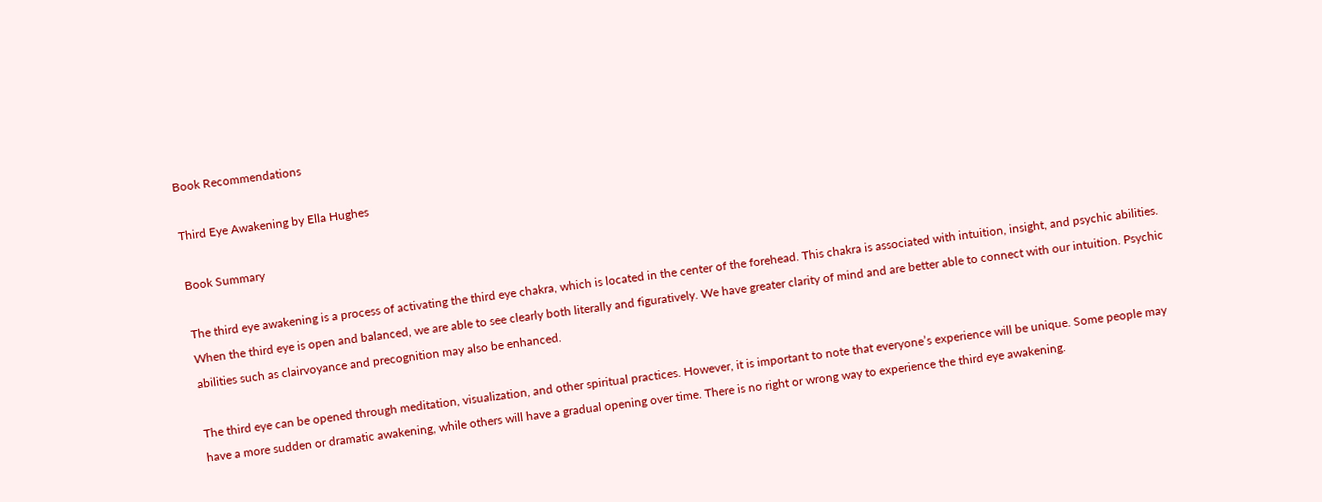Book Recommendations

Third Eye Awakening by Ella Hughes

Book Summary

The third eye awakening is a process of activating the third eye chakra, which is located in the center of the forehead. This chakra is associated with intuition, insight, and psychic abilities. When the third eye is open and balanced, we are able to see clearly both literally and figuratively. We have greater clarity of mind and are better able to connect with our intuition. Psychic abilities such as clairvoyance and precognition may also be enhanced.

The third eye can be opened through meditation, visualization, and other spiritual practices. However, it is important to note that everyone’s experience will be unique. Some people may have a more sudden or dramatic awakening, while others will have a gradual opening over time. There is no right or wrong way to experience the third eye awakening.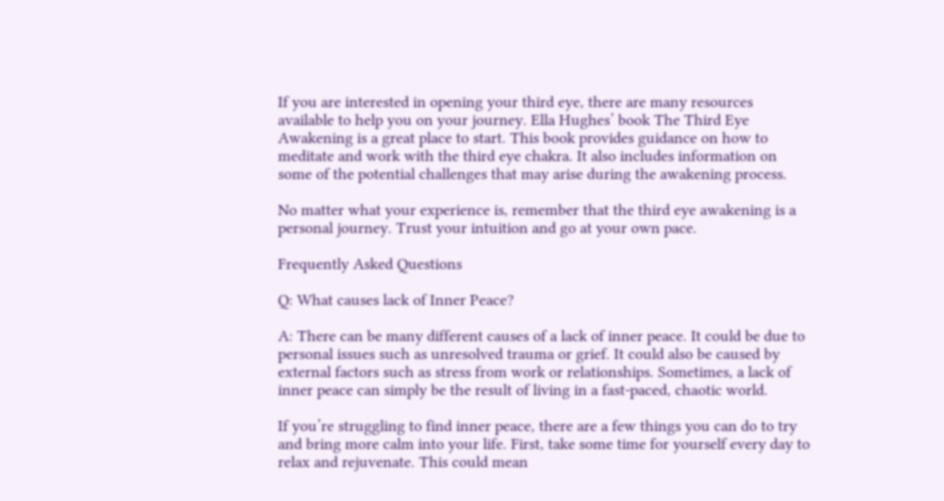If you are interested in opening your third eye, there are many resources available to help you on your journey. Ella Hughes’ book The Third Eye Awakening is a great place to start. This book provides guidance on how to meditate and work with the third eye chakra. It also includes information on some of the potential challenges that may arise during the awakening process.

No matter what your experience is, remember that the third eye awakening is a personal journey. Trust your intuition and go at your own pace.

Frequently Asked Questions

Q: What causes lack of Inner Peace?

A: There can be many different causes of a lack of inner peace. It could be due to personal issues such as unresolved trauma or grief. It could also be caused by external factors such as stress from work or relationships. Sometimes, a lack of inner peace can simply be the result of living in a fast-paced, chaotic world.

If you’re struggling to find inner peace, there are a few things you can do to try and bring more calm into your life. First, take some time for yourself every day to relax and rejuvenate. This could mean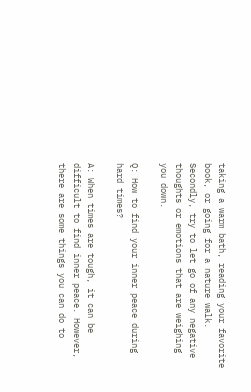taking a warm bath, reading your favorite book, or going for a nature walk. Secondly, try to let go of any negative thoughts or emotions that are weighing you down.

Q: How to find your inner peace during hard times?

A: When times are tough, it can be difficult to find inner peace. However, there are some things you can do to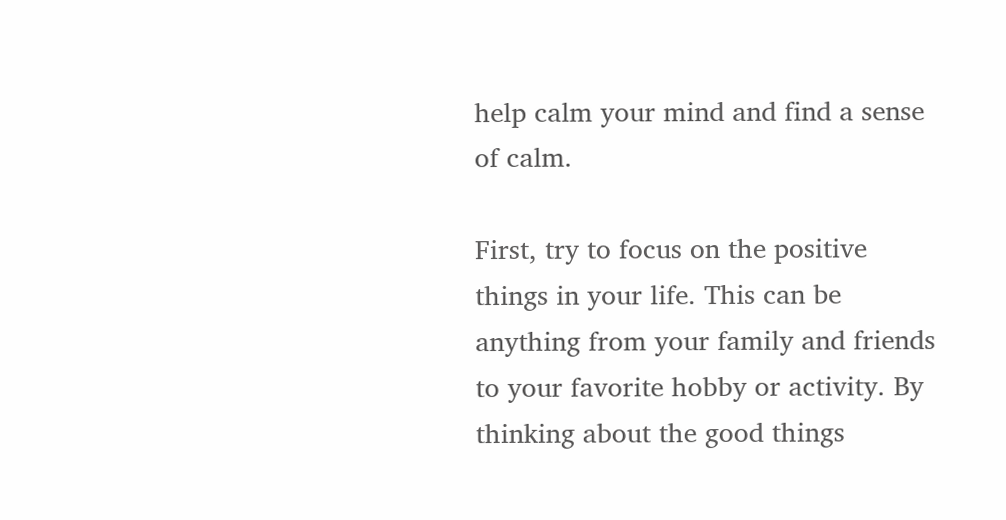help calm your mind and find a sense of calm.

First, try to focus on the positive things in your life. This can be anything from your family and friends to your favorite hobby or activity. By thinking about the good things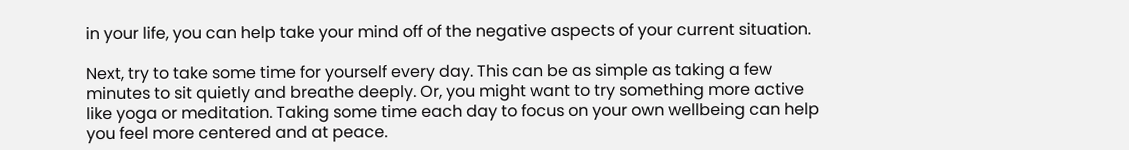in your life, you can help take your mind off of the negative aspects of your current situation.

Next, try to take some time for yourself every day. This can be as simple as taking a few minutes to sit quietly and breathe deeply. Or, you might want to try something more active like yoga or meditation. Taking some time each day to focus on your own wellbeing can help you feel more centered and at peace.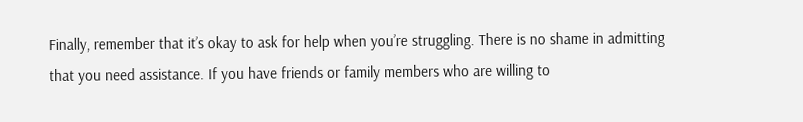Finally, remember that it’s okay to ask for help when you’re struggling. There is no shame in admitting that you need assistance. If you have friends or family members who are willing to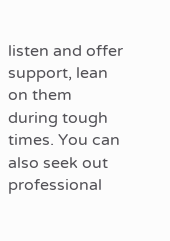listen and offer support, lean on them during tough times. You can also seek out professional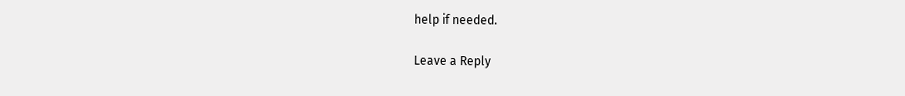help if needed.

Leave a Reply